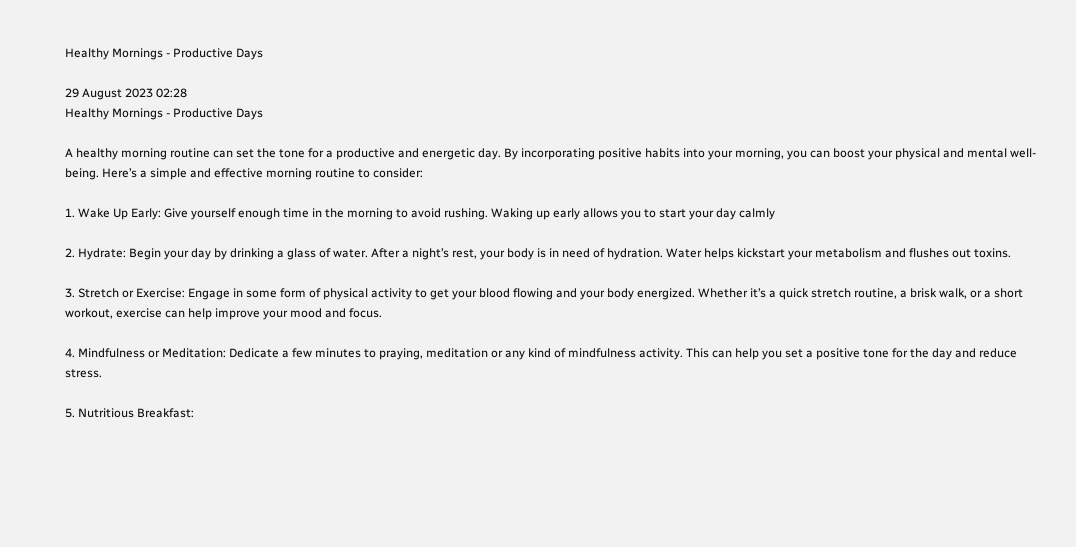Healthy Mornings - Productive Days

29 August 2023 02:28
Healthy Mornings - Productive Days

A healthy morning routine can set the tone for a productive and energetic day. By incorporating positive habits into your morning, you can boost your physical and mental well-being. Here’s a simple and effective morning routine to consider:

1. Wake Up Early: Give yourself enough time in the morning to avoid rushing. Waking up early allows you to start your day calmly

2. Hydrate: Begin your day by drinking a glass of water. After a night’s rest, your body is in need of hydration. Water helps kickstart your metabolism and flushes out toxins.

3. Stretch or Exercise: Engage in some form of physical activity to get your blood flowing and your body energized. Whether it’s a quick stretch routine, a brisk walk, or a short workout, exercise can help improve your mood and focus.

4. Mindfulness or Meditation: Dedicate a few minutes to praying, meditation or any kind of mindfulness activity. This can help you set a positive tone for the day and reduce stress.

5. Nutritious Breakfast: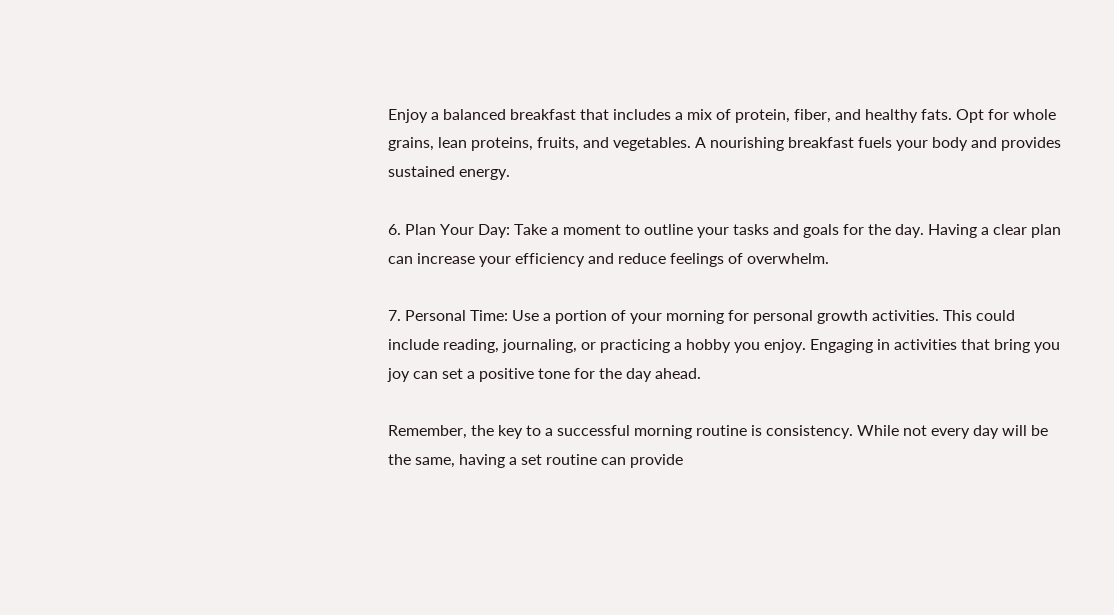Enjoy a balanced breakfast that includes a mix of protein, fiber, and healthy fats. Opt for whole grains, lean proteins, fruits, and vegetables. A nourishing breakfast fuels your body and provides sustained energy.

6. Plan Your Day: Take a moment to outline your tasks and goals for the day. Having a clear plan can increase your efficiency and reduce feelings of overwhelm.

7. Personal Time: Use a portion of your morning for personal growth activities. This could include reading, journaling, or practicing a hobby you enjoy. Engaging in activities that bring you joy can set a positive tone for the day ahead.

Remember, the key to a successful morning routine is consistency. While not every day will be the same, having a set routine can provide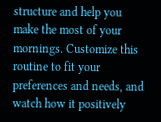structure and help you make the most of your mornings. Customize this routine to fit your preferences and needs, and watch how it positively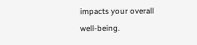impacts your overall well-being.